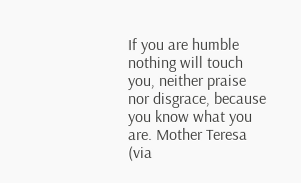If you are humble nothing will touch you, neither praise nor disgrace, because you know what you are. Mother Teresa (via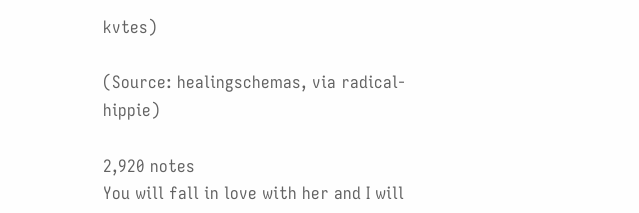kvtes)

(Source: healingschemas, via radical-hippie)

2,920 notes
You will fall in love with her and I will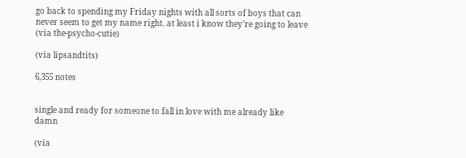go back to spending my Friday nights with all sorts of boys that can never seem to get my name right. at least i know they’re going to leave (via the-psycho-cutie)

(via lipsandtits)

6,355 notes


single and ready for someone to fall in love with me already like damn

(via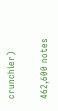crunchier)

462,600 notes